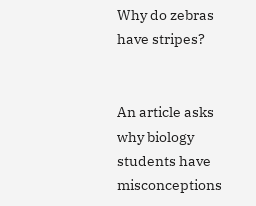Why do zebras have stripes?


An article asks why biology students have misconceptions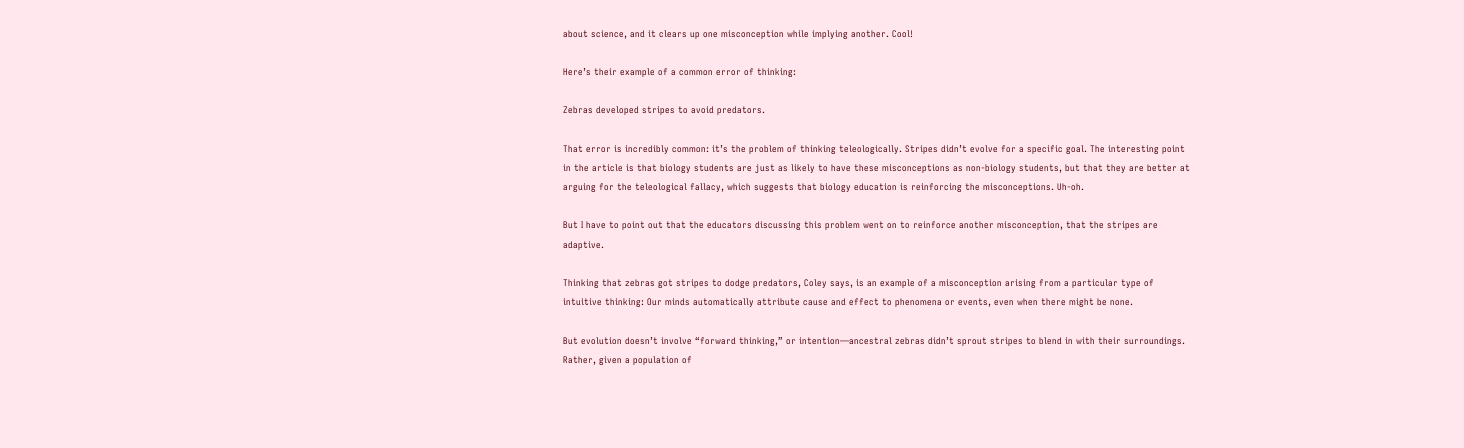about science, and it clears up one misconception while implying another. Cool!

Here’s their example of a common error of thinking:

Zebras developed stripes to avoid predators.

That error is incredibly common: it’s the problem of thinking teleologically. Stripes didn’t evolve for a specific goal. The interesting point in the article is that biology students are just as likely to have these misconceptions as non-biology students, but that they are better at arguing for the teleological fallacy, which suggests that biology education is reinforcing the misconceptions. Uh-oh.

But I have to point out that the educators discussing this problem went on to reinforce another misconception, that the stripes are adaptive.

Thinking that zebras got stripes to dodge predators, Coley says, is an example of a misconception arising from a particular type of intuitive thinking: Our minds automatically attribute cause and effect to phenomena or events, even when there might be none.

But evolution doesn’t involve “forward thinking,” or intention—ancestral zebras didn’t sprout stripes to blend in with their surroundings. Rather, given a population of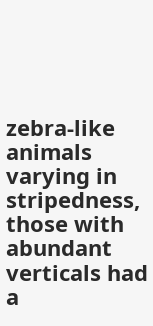zebra-like animals varying in stripedness, those with abundant verticals had a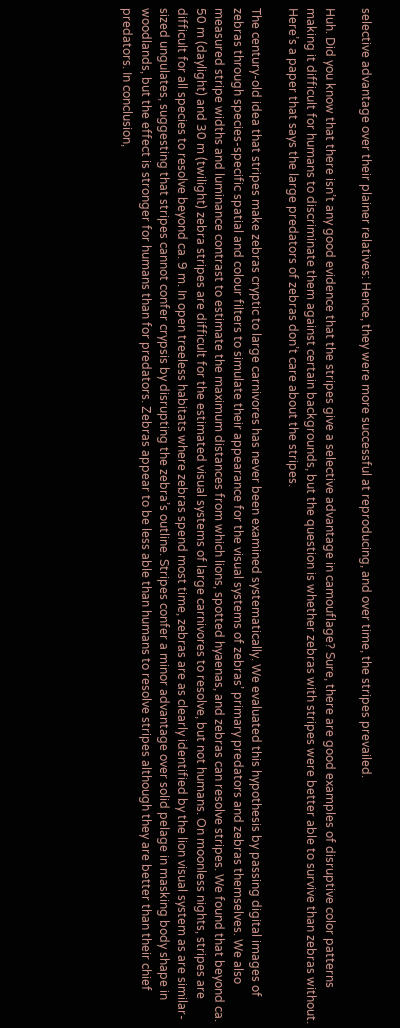selective advantage over their plainer relatives: Hence, they were more successful at reproducing, and over time, the stripes prevailed.

Huh. Did you know that there isn’t any good evidence that the stripes give a selective advantage in camouflage? Sure, there are good examples of disruptive color patterns making it difficult for humans to discriminate them against certain backgrounds, but the question is whether zebras with stripes were better able to survive than zebras without. Here’s a paper that says the large predators of zebras don’t care about the stripes.

The century-old idea that stripes make zebras cryptic to large carnivores has never been examined systematically. We evaluated this hypothesis by passing digital images of zebras through species-specific spatial and colour filters to simulate their appearance for the visual systems of zebras’ primary predators and zebras themselves. We also measured stripe widths and luminance contrast to estimate the maximum distances from which lions, spotted hyaenas, and zebras can resolve stripes. We found that beyond ca. 50 m (daylight) and 30 m (twilight) zebra stripes are difficult for the estimated visual systems of large carnivores to resolve, but not humans. On moonless nights, stripes are difficult for all species to resolve beyond ca. 9 m. In open treeless habitats where zebras spend most time, zebras are as clearly identified by the lion visual system as are similar-sized ungulates, suggesting that stripes cannot confer crypsis by disrupting the zebra’s outline. Stripes confer a minor advantage over solid pelage in masking body shape in woodlands, but the effect is stronger for humans than for predators. Zebras appear to be less able than humans to resolve stripes although they are better than their chief predators. In conclusion,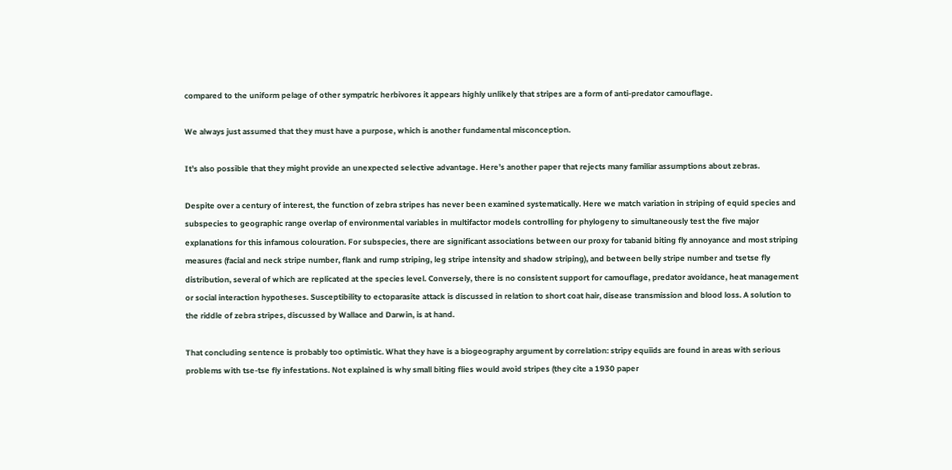compared to the uniform pelage of other sympatric herbivores it appears highly unlikely that stripes are a form of anti-predator camouflage.

We always just assumed that they must have a purpose, which is another fundamental misconception.

It’s also possible that they might provide an unexpected selective advantage. Here’s another paper that rejects many familiar assumptions about zebras.

Despite over a century of interest, the function of zebra stripes has never been examined systematically. Here we match variation in striping of equid species and subspecies to geographic range overlap of environmental variables in multifactor models controlling for phylogeny to simultaneously test the five major explanations for this infamous colouration. For subspecies, there are significant associations between our proxy for tabanid biting fly annoyance and most striping measures (facial and neck stripe number, flank and rump striping, leg stripe intensity and shadow striping), and between belly stripe number and tsetse fly distribution, several of which are replicated at the species level. Conversely, there is no consistent support for camouflage, predator avoidance, heat management or social interaction hypotheses. Susceptibility to ectoparasite attack is discussed in relation to short coat hair, disease transmission and blood loss. A solution to the riddle of zebra stripes, discussed by Wallace and Darwin, is at hand.

That concluding sentence is probably too optimistic. What they have is a biogeography argument by correlation: stripy equiids are found in areas with serious problems with tse-tse fly infestations. Not explained is why small biting flies would avoid stripes (they cite a 1930 paper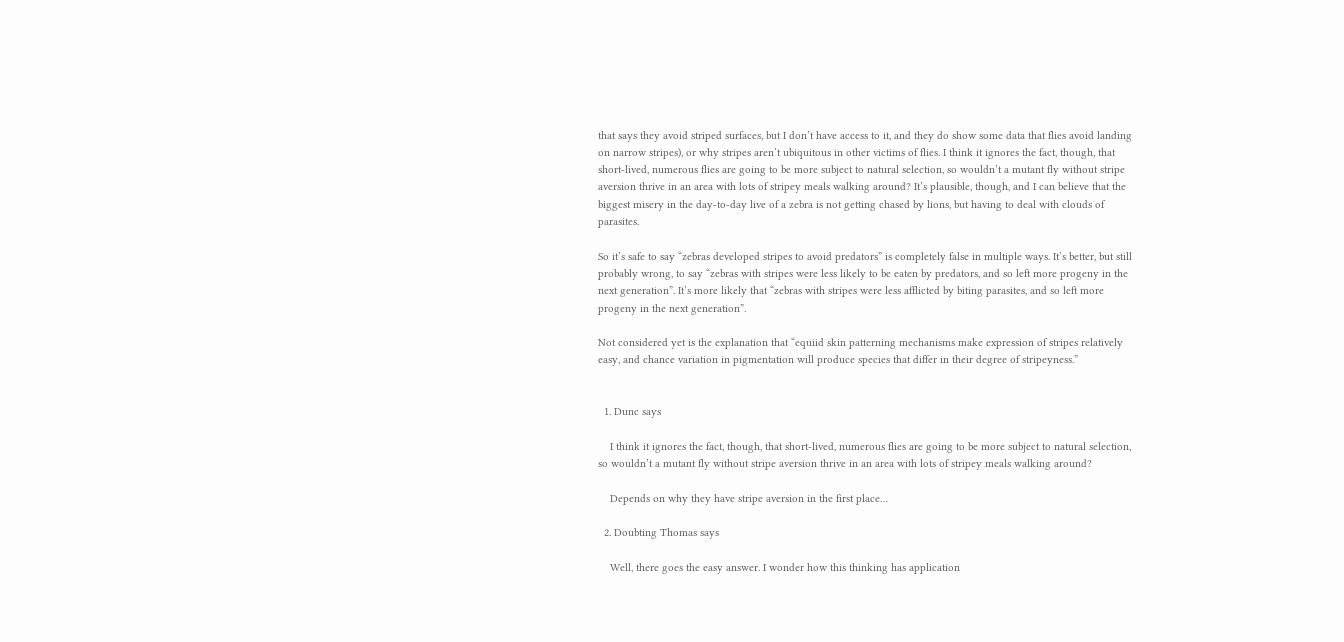that says they avoid striped surfaces, but I don’t have access to it, and they do show some data that flies avoid landing on narrow stripes), or why stripes aren’t ubiquitous in other victims of flies. I think it ignores the fact, though, that short-lived, numerous flies are going to be more subject to natural selection, so wouldn’t a mutant fly without stripe aversion thrive in an area with lots of stripey meals walking around? It’s plausible, though, and I can believe that the biggest misery in the day-to-day live of a zebra is not getting chased by lions, but having to deal with clouds of parasites.

So it’s safe to say “zebras developed stripes to avoid predators” is completely false in multiple ways. It’s better, but still probably wrong, to say “zebras with stripes were less likely to be eaten by predators, and so left more progeny in the next generation”. It’s more likely that “zebras with stripes were less afflicted by biting parasites, and so left more progeny in the next generation”.

Not considered yet is the explanation that “equiid skin patterning mechanisms make expression of stripes relatively easy, and chance variation in pigmentation will produce species that differ in their degree of stripeyness.”


  1. Dunc says

    I think it ignores the fact, though, that short-lived, numerous flies are going to be more subject to natural selection, so wouldn’t a mutant fly without stripe aversion thrive in an area with lots of stripey meals walking around?

    Depends on why they have stripe aversion in the first place…

  2. Doubting Thomas says

    Well, there goes the easy answer. I wonder how this thinking has application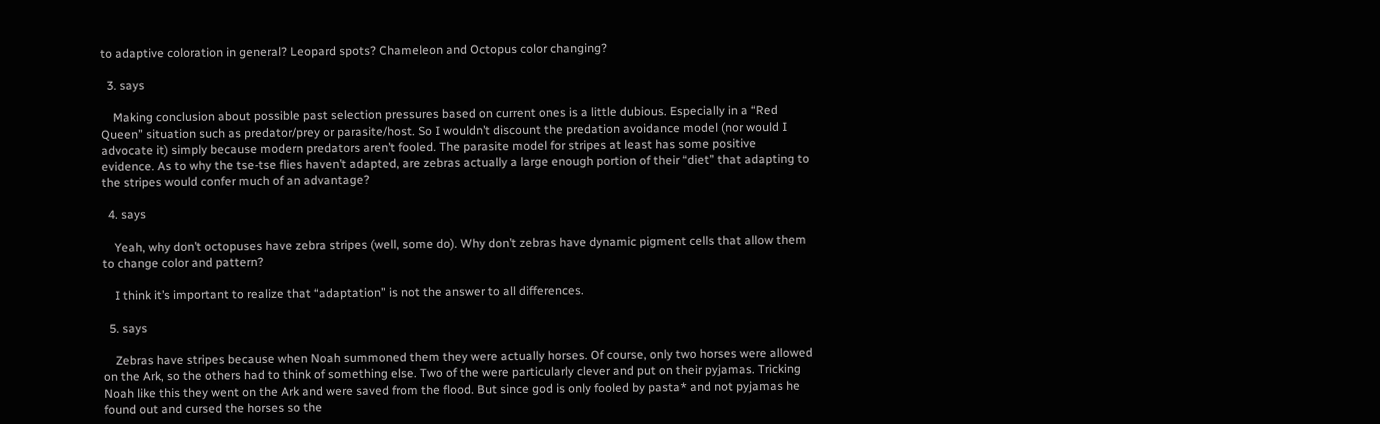to adaptive coloration in general? Leopard spots? Chameleon and Octopus color changing?

  3. says

    Making conclusion about possible past selection pressures based on current ones is a little dubious. Especially in a “Red Queen” situation such as predator/prey or parasite/host. So I wouldn’t discount the predation avoidance model (nor would I advocate it) simply because modern predators aren’t fooled. The parasite model for stripes at least has some positive evidence. As to why the tse-tse flies haven’t adapted, are zebras actually a large enough portion of their “diet” that adapting to the stripes would confer much of an advantage?

  4. says

    Yeah, why don’t octopuses have zebra stripes (well, some do). Why don’t zebras have dynamic pigment cells that allow them to change color and pattern?

    I think it’s important to realize that “adaptation” is not the answer to all differences.

  5. says

    Zebras have stripes because when Noah summoned them they were actually horses. Of course, only two horses were allowed on the Ark, so the others had to think of something else. Two of the were particularly clever and put on their pyjamas. Tricking Noah like this they went on the Ark and were saved from the flood. But since god is only fooled by pasta* and not pyjamas he found out and cursed the horses so the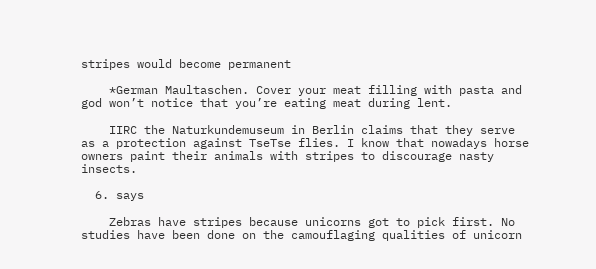stripes would become permanent

    *German Maultaschen. Cover your meat filling with pasta and god won’t notice that you’re eating meat during lent.

    IIRC the Naturkundemuseum in Berlin claims that they serve as a protection against TseTse flies. I know that nowadays horse owners paint their animals with stripes to discourage nasty insects.

  6. says

    Zebras have stripes because unicorns got to pick first. No studies have been done on the camouflaging qualities of unicorn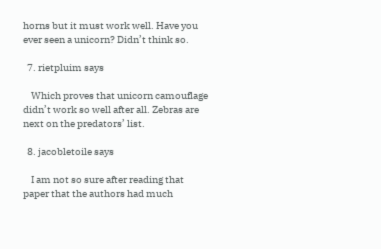horns but it must work well. Have you ever seen a unicorn? Didn’t think so.

  7. rietpluim says

    Which proves that unicorn camouflage didn’t work so well after all. Zebras are next on the predators’ list.

  8. jacobletoile says

    I am not so sure after reading that paper that the authors had much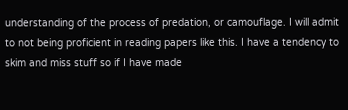understanding of the process of predation, or camouflage. I will admit to not being proficient in reading papers like this. I have a tendency to skim and miss stuff so if I have made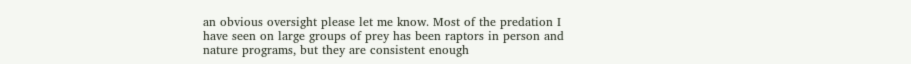an obvious oversight please let me know. Most of the predation I have seen on large groups of prey has been raptors in person and nature programs, but they are consistent enough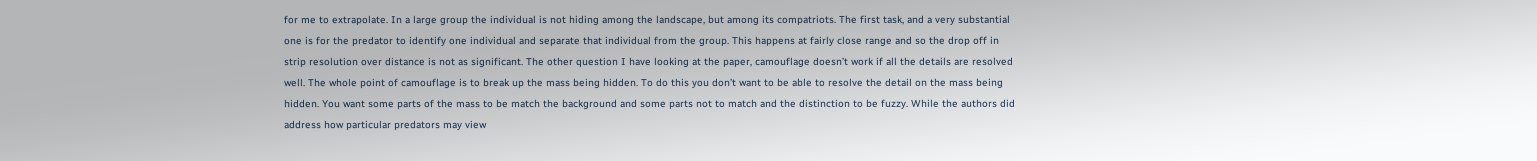for me to extrapolate. In a large group the individual is not hiding among the landscape, but among its compatriots. The first task, and a very substantial one is for the predator to identify one individual and separate that individual from the group. This happens at fairly close range and so the drop off in strip resolution over distance is not as significant. The other question I have looking at the paper, camouflage doesn’t work if all the details are resolved well. The whole point of camouflage is to break up the mass being hidden. To do this you don’t want to be able to resolve the detail on the mass being hidden. You want some parts of the mass to be match the background and some parts not to match and the distinction to be fuzzy. While the authors did address how particular predators may view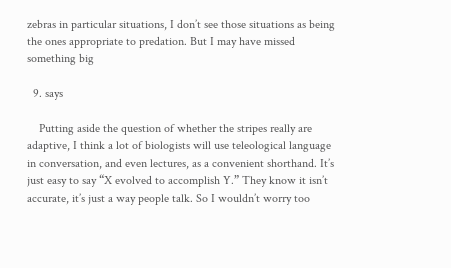zebras in particular situations, I don’t see those situations as being the ones appropriate to predation. But I may have missed something big

  9. says

    Putting aside the question of whether the stripes really are adaptive, I think a lot of biologists will use teleological language in conversation, and even lectures, as a convenient shorthand. It’s just easy to say “X evolved to accomplish Y.” They know it isn’t accurate, it’s just a way people talk. So I wouldn’t worry too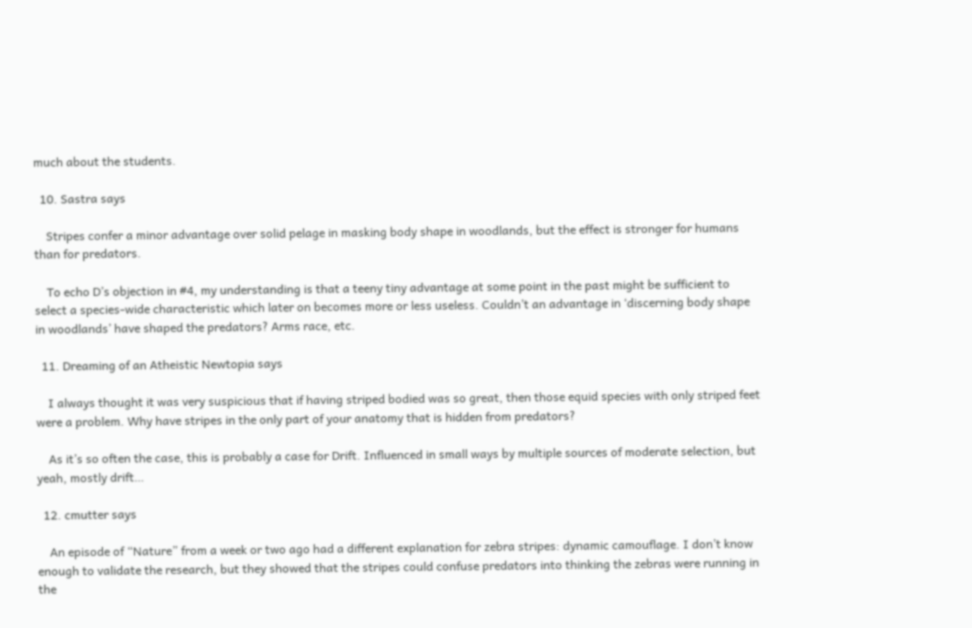much about the students.

  10. Sastra says

    Stripes confer a minor advantage over solid pelage in masking body shape in woodlands, but the effect is stronger for humans than for predators.

    To echo D’s objection in #4, my understanding is that a teeny tiny advantage at some point in the past might be sufficient to select a species-wide characteristic which later on becomes more or less useless. Couldn’t an advantage in ‘discerning body shape in woodlands’ have shaped the predators? Arms race, etc.

  11. Dreaming of an Atheistic Newtopia says

    I always thought it was very suspicious that if having striped bodied was so great, then those equid species with only striped feet were a problem. Why have stripes in the only part of your anatomy that is hidden from predators?

    As it’s so often the case, this is probably a case for Drift. Influenced in small ways by multiple sources of moderate selection, but yeah, mostly drift…

  12. cmutter says

    An episode of “Nature” from a week or two ago had a different explanation for zebra stripes: dynamic camouflage. I don’t know enough to validate the research, but they showed that the stripes could confuse predators into thinking the zebras were running in the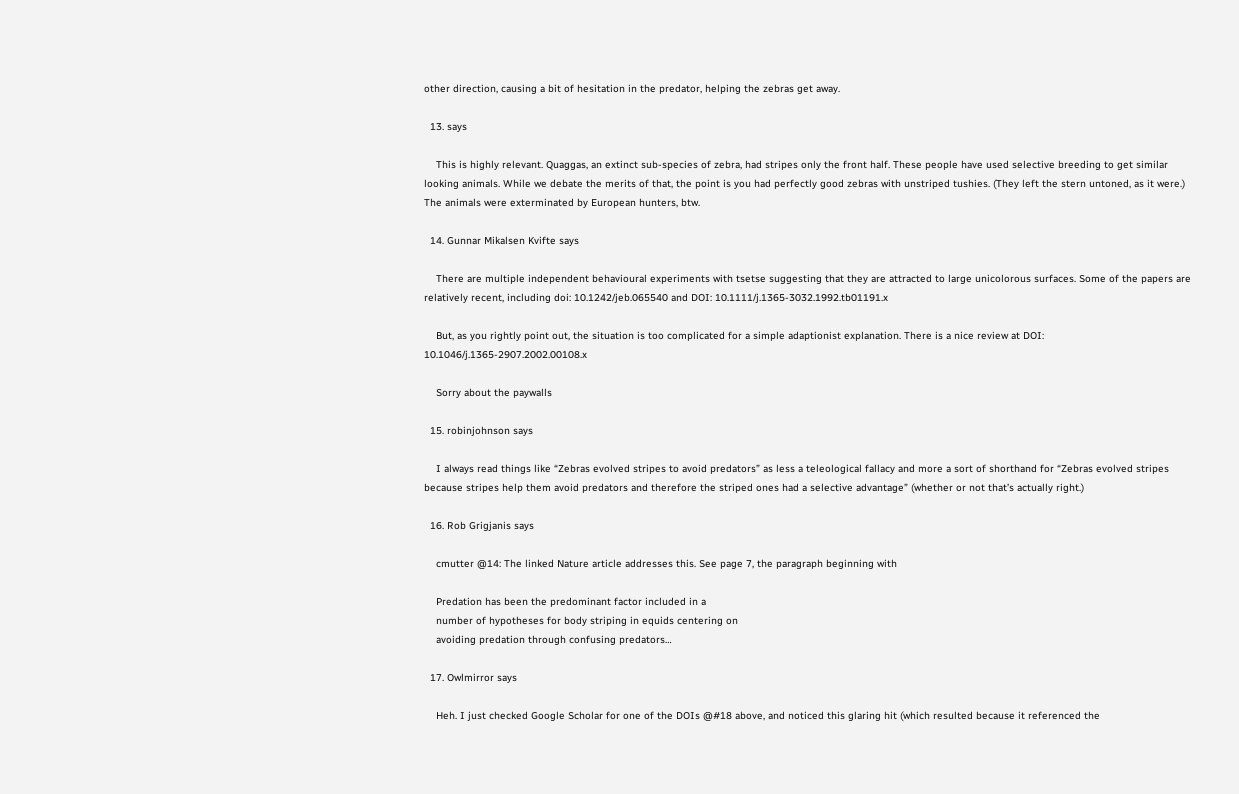other direction, causing a bit of hesitation in the predator, helping the zebras get away.

  13. says

    This is highly relevant. Quaggas, an extinct sub-species of zebra, had stripes only the front half. These people have used selective breeding to get similar looking animals. While we debate the merits of that, the point is you had perfectly good zebras with unstriped tushies. (They left the stern untoned, as it were.) The animals were exterminated by European hunters, btw.

  14. Gunnar Mikalsen Kvifte says

    There are multiple independent behavioural experiments with tsetse suggesting that they are attracted to large unicolorous surfaces. Some of the papers are relatively recent, including doi: 10.1242/jeb.065540 and DOI: 10.1111/j.1365-3032.1992.tb01191.x

    But, as you rightly point out, the situation is too complicated for a simple adaptionist explanation. There is a nice review at DOI: 10.1046/j.1365-2907.2002.00108.x

    Sorry about the paywalls

  15. robinjohnson says

    I always read things like “Zebras evolved stripes to avoid predators” as less a teleological fallacy and more a sort of shorthand for “Zebras evolved stripes because stripes help them avoid predators and therefore the striped ones had a selective advantage” (whether or not that’s actually right.)

  16. Rob Grigjanis says

    cmutter @14: The linked Nature article addresses this. See page 7, the paragraph beginning with

    Predation has been the predominant factor included in a
    number of hypotheses for body striping in equids centering on
    avoiding predation through confusing predators…

  17. Owlmirror says

    Heh. I just checked Google Scholar for one of the DOIs @#18 above, and noticed this glaring hit (which resulted because it referenced the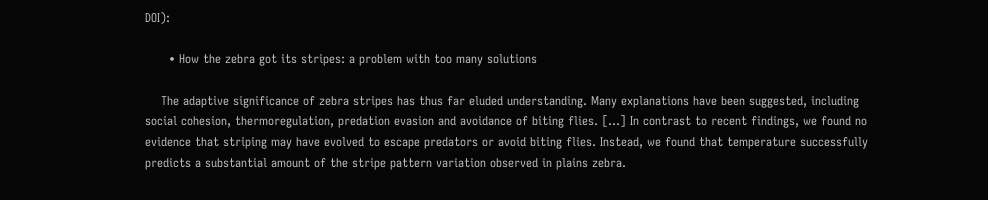DOI):

      • How the zebra got its stripes: a problem with too many solutions

    The adaptive significance of zebra stripes has thus far eluded understanding. Many explanations have been suggested, including social cohesion, thermoregulation, predation evasion and avoidance of biting flies. […] In contrast to recent findings, we found no evidence that striping may have evolved to escape predators or avoid biting flies. Instead, we found that temperature successfully predicts a substantial amount of the stripe pattern variation observed in plains zebra.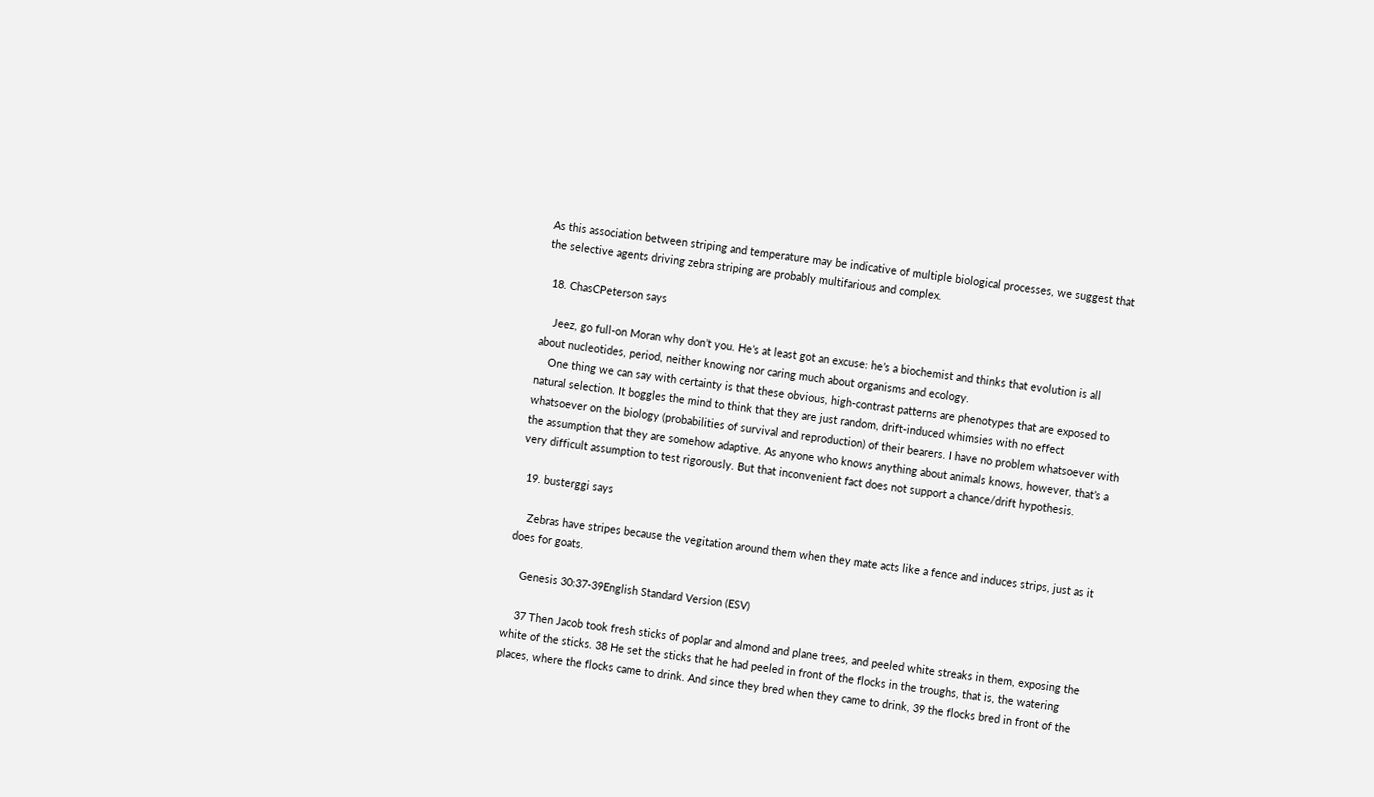As this association between striping and temperature may be indicative of multiple biological processes, we suggest that the selective agents driving zebra striping are probably multifarious and complex.

  18. ChasCPeterson says

    Jeez, go full-on Moran why don’t you. He’s at least got an excuse: he’s a biochemist and thinks that evolution is all about nucleotides, period, neither knowing nor caring much about organisms and ecology.
    One thing we can say with certainty is that these obvious, high-contrast patterns are phenotypes that are exposed to natural selection. It boggles the mind to think that they are just random, drift-induced whimsies with no effect whatsoever on the biology (probabilities of survival and reproduction) of their bearers. I have no problem whatsoever with the assumption that they are somehow adaptive. As anyone who knows anything about animals knows, however, that’s a very difficult assumption to test rigorously. But that inconvenient fact does not support a chance/drift hypothesis.

  19. busterggi says

    Zebras have stripes because the vegitation around them when they mate acts like a fence and induces strips, just as it does for goats.

    Genesis 30:37-39English Standard Version (ESV)

    37 Then Jacob took fresh sticks of poplar and almond and plane trees, and peeled white streaks in them, exposing the white of the sticks. 38 He set the sticks that he had peeled in front of the flocks in the troughs, that is, the watering places, where the flocks came to drink. And since they bred when they came to drink, 39 the flocks bred in front of the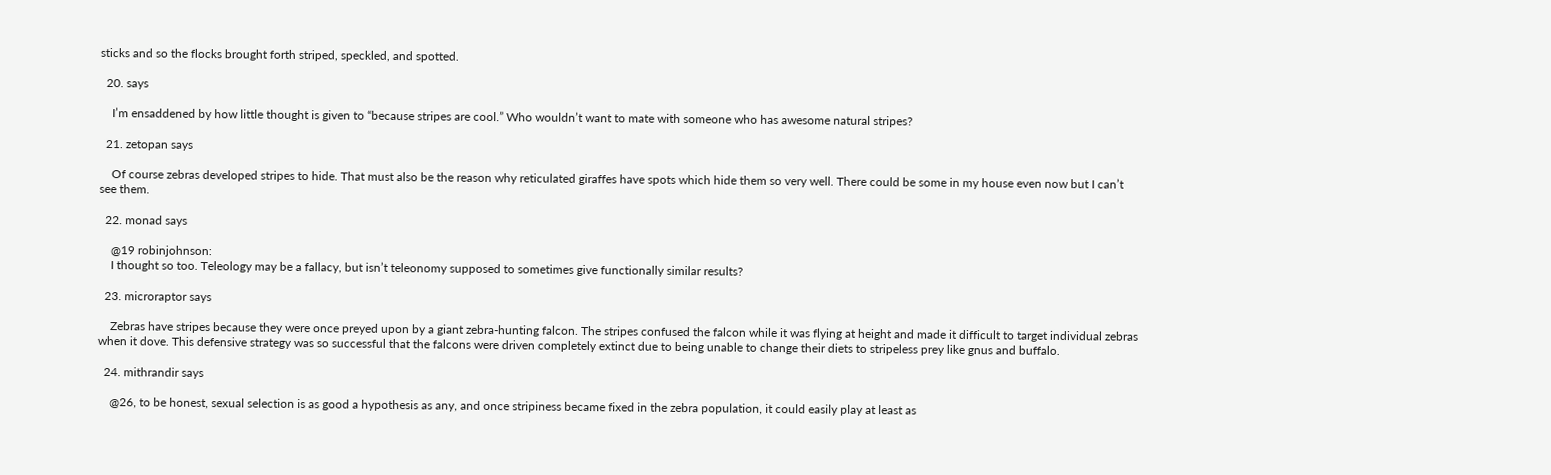sticks and so the flocks brought forth striped, speckled, and spotted.

  20. says

    I’m ensaddened by how little thought is given to “because stripes are cool.” Who wouldn’t want to mate with someone who has awesome natural stripes?

  21. zetopan says

    Of course zebras developed stripes to hide. That must also be the reason why reticulated giraffes have spots which hide them so very well. There could be some in my house even now but I can’t see them.

  22. monad says

    @19 robinjohnson:
    I thought so too. Teleology may be a fallacy, but isn’t teleonomy supposed to sometimes give functionally similar results?

  23. microraptor says

    Zebras have stripes because they were once preyed upon by a giant zebra-hunting falcon. The stripes confused the falcon while it was flying at height and made it difficult to target individual zebras when it dove. This defensive strategy was so successful that the falcons were driven completely extinct due to being unable to change their diets to stripeless prey like gnus and buffalo.

  24. mithrandir says

    @26, to be honest, sexual selection is as good a hypothesis as any, and once stripiness became fixed in the zebra population, it could easily play at least as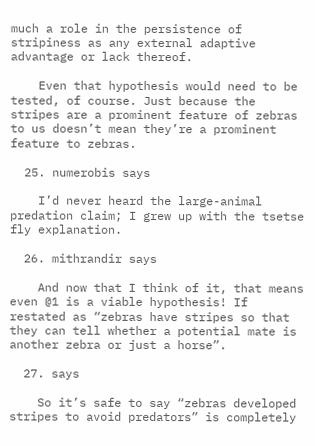much a role in the persistence of stripiness as any external adaptive advantage or lack thereof.

    Even that hypothesis would need to be tested, of course. Just because the stripes are a prominent feature of zebras to us doesn’t mean they’re a prominent feature to zebras.

  25. numerobis says

    I’d never heard the large-animal predation claim; I grew up with the tsetse fly explanation.

  26. mithrandir says

    And now that I think of it, that means even @1 is a viable hypothesis! If restated as “zebras have stripes so that they can tell whether a potential mate is another zebra or just a horse”.

  27. says

    So it’s safe to say “zebras developed stripes to avoid predators” is completely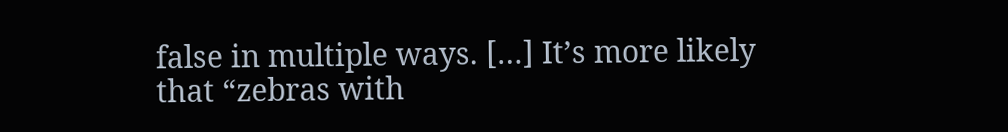false in multiple ways. […] It’s more likely that “zebras with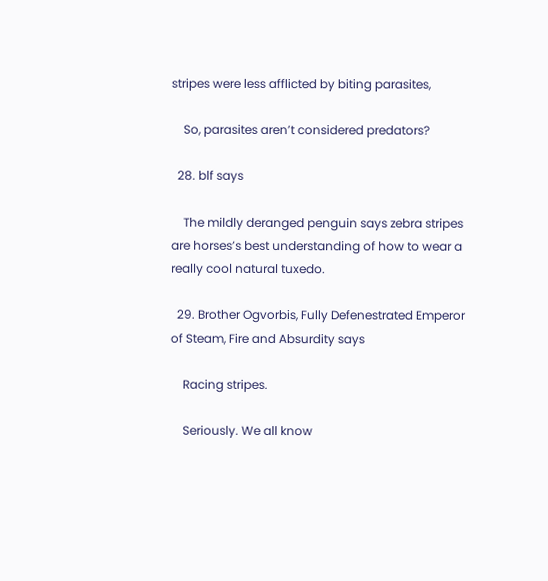stripes were less afflicted by biting parasites,

    So, parasites aren’t considered predators?

  28. blf says

    The mildly deranged penguin says zebra stripes are horses’s best understanding of how to wear a really cool natural tuxedo.

  29. Brother Ogvorbis, Fully Defenestrated Emperor of Steam, Fire and Absurdity says

    Racing stripes.

    Seriously. We all know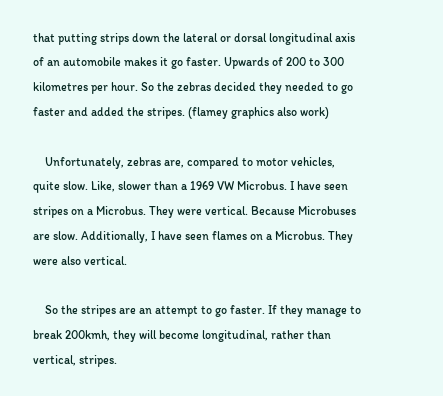that putting strips down the lateral or dorsal longitudinal axis of an automobile makes it go faster. Upwards of 200 to 300 kilometres per hour. So the zebras decided they needed to go faster and added the stripes. (flamey graphics also work)

    Unfortunately, zebras are, compared to motor vehicles, quite slow. Like, slower than a 1969 VW Microbus. I have seen stripes on a Microbus. They were vertical. Because Microbuses are slow. Additionally, I have seen flames on a Microbus. They were also vertical.

    So the stripes are an attempt to go faster. If they manage to break 200kmh, they will become longitudinal, rather than vertical, stripes.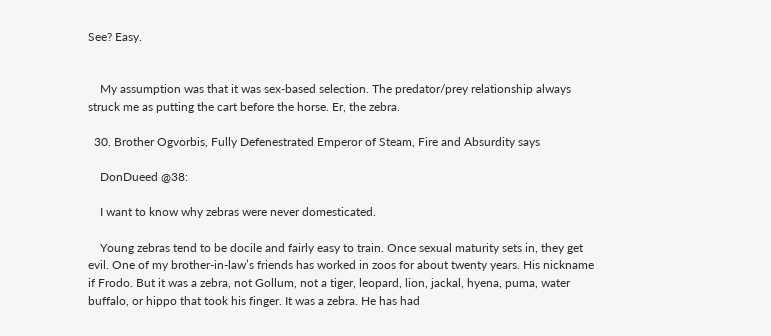See? Easy.


    My assumption was that it was sex-based selection. The predator/prey relationship always struck me as putting the cart before the horse. Er, the zebra.

  30. Brother Ogvorbis, Fully Defenestrated Emperor of Steam, Fire and Absurdity says

    DonDueed @38:

    I want to know why zebras were never domesticated.

    Young zebras tend to be docile and fairly easy to train. Once sexual maturity sets in, they get evil. One of my brother-in-law’s friends has worked in zoos for about twenty years. His nickname if Frodo. But it was a zebra, not Gollum, not a tiger, leopard, lion, jackal, hyena, puma, water buffalo, or hippo that took his finger. It was a zebra. He has had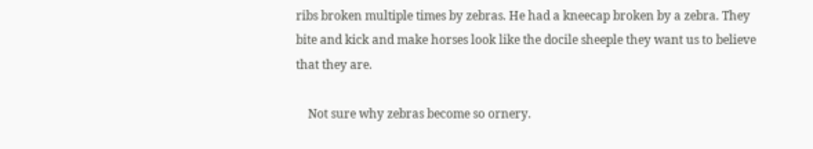ribs broken multiple times by zebras. He had a kneecap broken by a zebra. They bite and kick and make horses look like the docile sheeple they want us to believe that they are.

    Not sure why zebras become so ornery.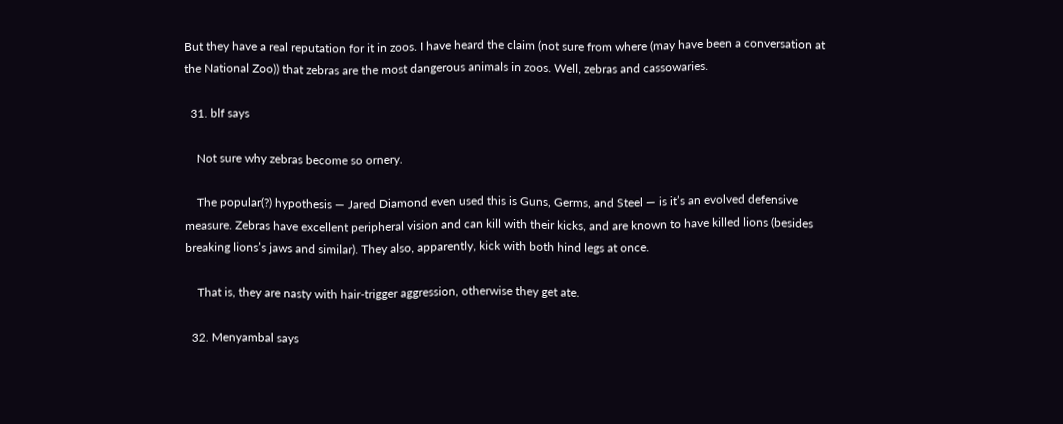But they have a real reputation for it in zoos. I have heard the claim (not sure from where (may have been a conversation at the National Zoo)) that zebras are the most dangerous animals in zoos. Well, zebras and cassowaries.

  31. blf says

    Not sure why zebras become so ornery.

    The popular(?) hypothesis — Jared Diamond even used this is Guns, Germs, and Steel — is it’s an evolved defensive measure. Zebras have excellent peripheral vision and can kill with their kicks, and are known to have killed lions (besides breaking lions’s jaws and similar). They also, apparently, kick with both hind legs at once.

    That is, they are nasty with hair-trigger aggression, otherwise they get ate.

  32. Menyambal says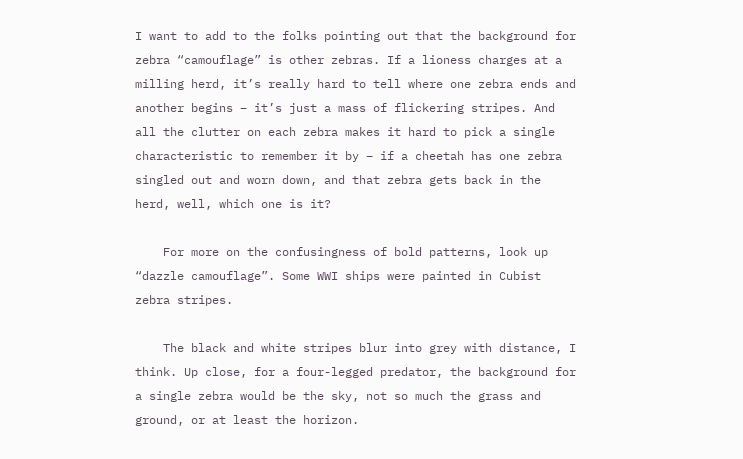I want to add to the folks pointing out that the background for zebra “camouflage” is other zebras. If a lioness charges at a milling herd, it’s really hard to tell where one zebra ends and another begins – it’s just a mass of flickering stripes. And all the clutter on each zebra makes it hard to pick a single characteristic to remember it by – if a cheetah has one zebra singled out and worn down, and that zebra gets back in the herd, well, which one is it?

    For more on the confusingness of bold patterns, look up “dazzle camouflage”. Some WWI ships were painted in Cubist zebra stripes.

    The black and white stripes blur into grey with distance, I think. Up close, for a four-legged predator, the background for a single zebra would be the sky, not so much the grass and ground, or at least the horizon.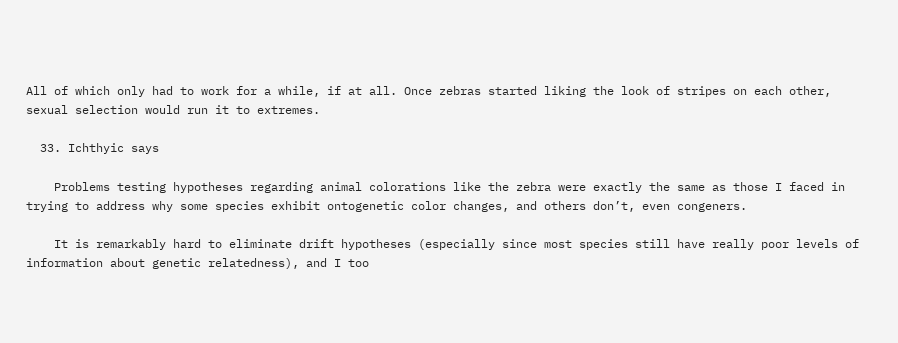All of which only had to work for a while, if at all. Once zebras started liking the look of stripes on each other, sexual selection would run it to extremes.

  33. Ichthyic says

    Problems testing hypotheses regarding animal colorations like the zebra were exactly the same as those I faced in trying to address why some species exhibit ontogenetic color changes, and others don’t, even congeners.

    It is remarkably hard to eliminate drift hypotheses (especially since most species still have really poor levels of information about genetic relatedness), and I too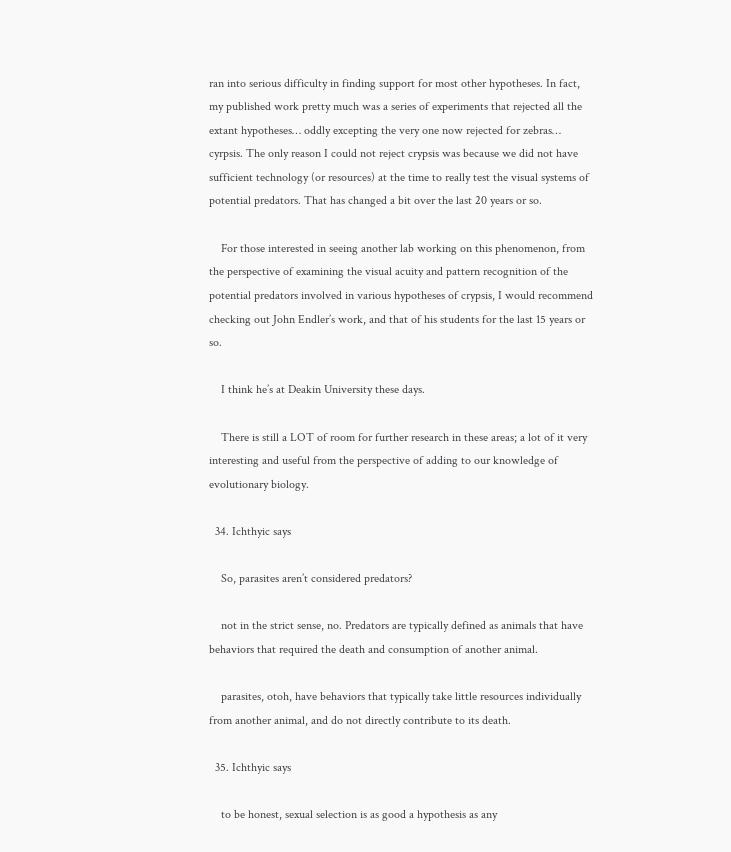ran into serious difficulty in finding support for most other hypotheses. In fact, my published work pretty much was a series of experiments that rejected all the extant hypotheses… oddly excepting the very one now rejected for zebras… cyrpsis. The only reason I could not reject crypsis was because we did not have sufficient technology (or resources) at the time to really test the visual systems of potential predators. That has changed a bit over the last 20 years or so.

    For those interested in seeing another lab working on this phenomenon, from the perspective of examining the visual acuity and pattern recognition of the potential predators involved in various hypotheses of crypsis, I would recommend checking out John Endler’s work, and that of his students for the last 15 years or so.

    I think he’s at Deakin University these days.

    There is still a LOT of room for further research in these areas; a lot of it very interesting and useful from the perspective of adding to our knowledge of evolutionary biology.

  34. Ichthyic says

    So, parasites aren’t considered predators?

    not in the strict sense, no. Predators are typically defined as animals that have behaviors that required the death and consumption of another animal.

    parasites, otoh, have behaviors that typically take little resources individually from another animal, and do not directly contribute to its death.

  35. Ichthyic says

    to be honest, sexual selection is as good a hypothesis as any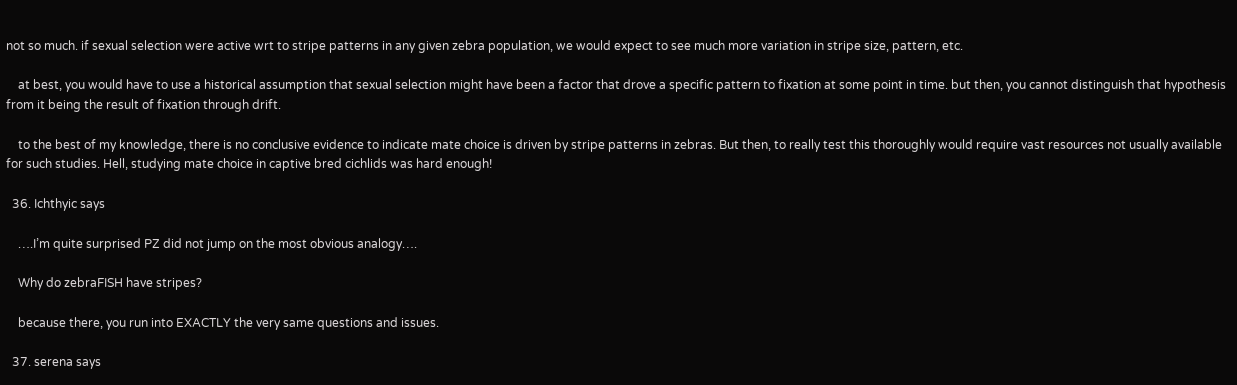not so much. if sexual selection were active wrt to stripe patterns in any given zebra population, we would expect to see much more variation in stripe size, pattern, etc.

    at best, you would have to use a historical assumption that sexual selection might have been a factor that drove a specific pattern to fixation at some point in time. but then, you cannot distinguish that hypothesis from it being the result of fixation through drift.

    to the best of my knowledge, there is no conclusive evidence to indicate mate choice is driven by stripe patterns in zebras. But then, to really test this thoroughly would require vast resources not usually available for such studies. Hell, studying mate choice in captive bred cichlids was hard enough!

  36. Ichthyic says

    ….I’m quite surprised PZ did not jump on the most obvious analogy….

    Why do zebraFISH have stripes?

    because there, you run into EXACTLY the very same questions and issues.

  37. serena says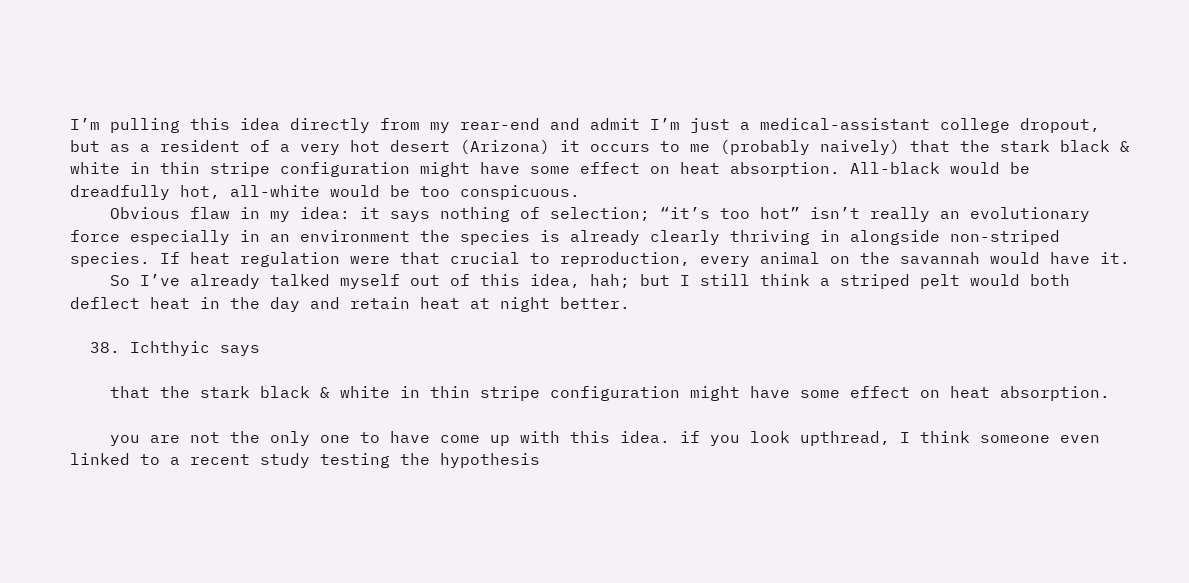I’m pulling this idea directly from my rear-end and admit I’m just a medical-assistant college dropout, but as a resident of a very hot desert (Arizona) it occurs to me (probably naively) that the stark black & white in thin stripe configuration might have some effect on heat absorption. All-black would be dreadfully hot, all-white would be too conspicuous.
    Obvious flaw in my idea: it says nothing of selection; “it’s too hot” isn’t really an evolutionary force especially in an environment the species is already clearly thriving in alongside non-striped species. If heat regulation were that crucial to reproduction, every animal on the savannah would have it.
    So I’ve already talked myself out of this idea, hah; but I still think a striped pelt would both deflect heat in the day and retain heat at night better.

  38. Ichthyic says

    that the stark black & white in thin stripe configuration might have some effect on heat absorption.

    you are not the only one to have come up with this idea. if you look upthread, I think someone even linked to a recent study testing the hypothesis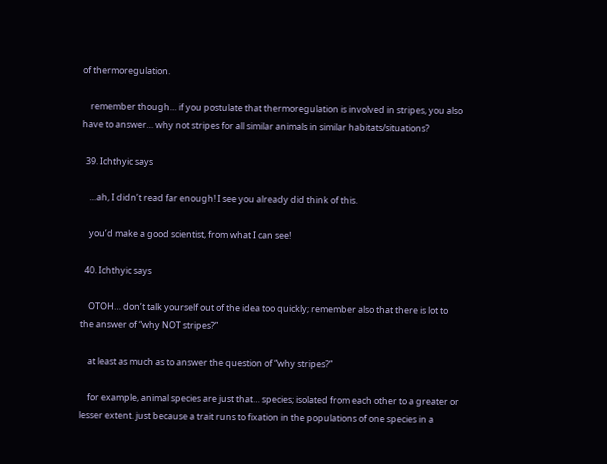of thermoregulation.

    remember though… if you postulate that thermoregulation is involved in stripes, you also have to answer… why not stripes for all similar animals in similar habitats/situations?

  39. Ichthyic says

    …ah, I didn’t read far enough! I see you already did think of this.

    you’d make a good scientist, from what I can see!

  40. Ichthyic says

    OTOH… don’t talk yourself out of the idea too quickly; remember also that there is lot to the answer of “why NOT stripes?”

    at least as much as to answer the question of “why stripes?”

    for example, animal species are just that… species; isolated from each other to a greater or lesser extent. just because a trait runs to fixation in the populations of one species in a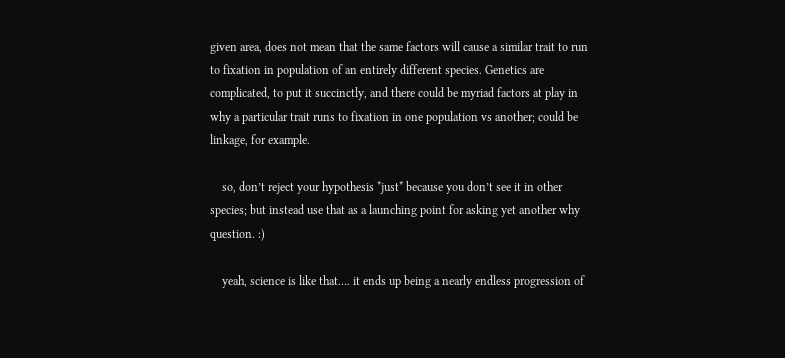given area, does not mean that the same factors will cause a similar trait to run to fixation in population of an entirely different species. Genetics are complicated, to put it succinctly, and there could be myriad factors at play in why a particular trait runs to fixation in one population vs another; could be linkage, for example.

    so, don’t reject your hypothesis *just* because you don’t see it in other species; but instead use that as a launching point for asking yet another why question. :)

    yeah, science is like that…. it ends up being a nearly endless progression of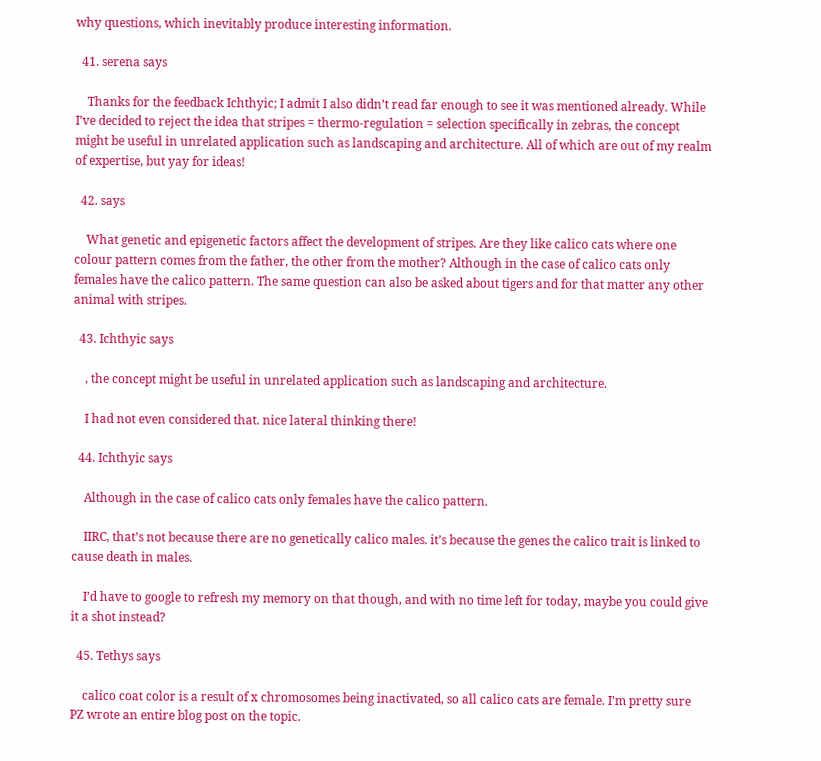why questions, which inevitably produce interesting information.

  41. serena says

    Thanks for the feedback Ichthyic; I admit I also didn’t read far enough to see it was mentioned already. While I’ve decided to reject the idea that stripes = thermo-regulation = selection specifically in zebras, the concept might be useful in unrelated application such as landscaping and architecture. All of which are out of my realm of expertise, but yay for ideas!

  42. says

    What genetic and epigenetic factors affect the development of stripes. Are they like calico cats where one colour pattern comes from the father, the other from the mother? Although in the case of calico cats only females have the calico pattern. The same question can also be asked about tigers and for that matter any other animal with stripes.

  43. Ichthyic says

    , the concept might be useful in unrelated application such as landscaping and architecture.

    I had not even considered that. nice lateral thinking there!

  44. Ichthyic says

    Although in the case of calico cats only females have the calico pattern.

    IIRC, that’s not because there are no genetically calico males. it’s because the genes the calico trait is linked to cause death in males.

    I’d have to google to refresh my memory on that though, and with no time left for today, maybe you could give it a shot instead?

  45. Tethys says

    calico coat color is a result of x chromosomes being inactivated, so all calico cats are female. I’m pretty sure PZ wrote an entire blog post on the topic.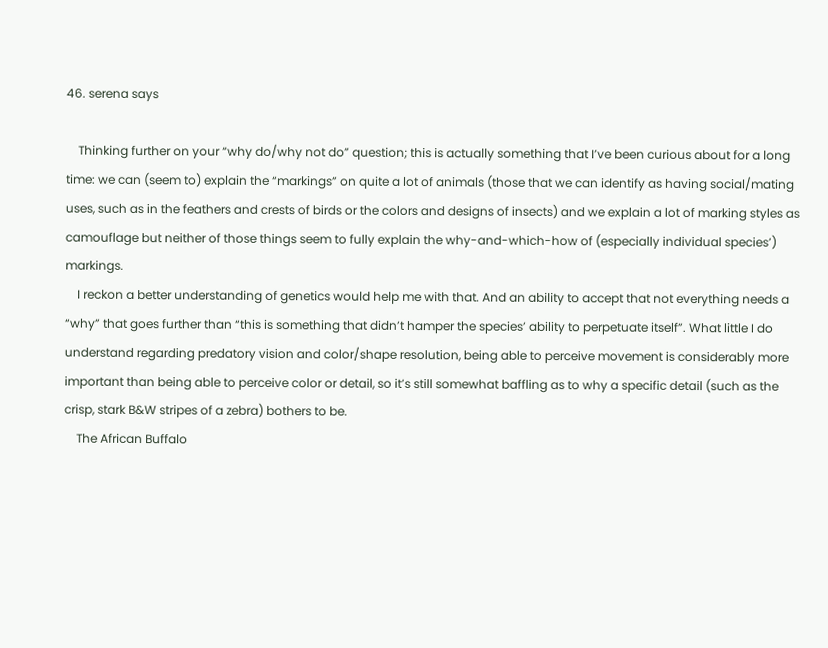46. serena says

    Thinking further on your “why do/why not do” question; this is actually something that I’ve been curious about for a long time: we can (seem to) explain the “markings” on quite a lot of animals (those that we can identify as having social/mating uses, such as in the feathers and crests of birds or the colors and designs of insects) and we explain a lot of marking styles as camouflage but neither of those things seem to fully explain the why-and-which-how of (especially individual species’) markings.
    I reckon a better understanding of genetics would help me with that. And an ability to accept that not everything needs a “why” that goes further than “this is something that didn’t hamper the species’ ability to perpetuate itself”. What little I do understand regarding predatory vision and color/shape resolution, being able to perceive movement is considerably more important than being able to perceive color or detail, so it’s still somewhat baffling as to why a specific detail (such as the crisp, stark B&W stripes of a zebra) bothers to be.
    The African Buffalo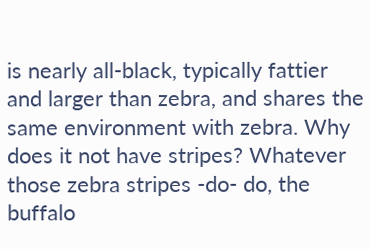is nearly all-black, typically fattier and larger than zebra, and shares the same environment with zebra. Why does it not have stripes? Whatever those zebra stripes -do- do, the buffalo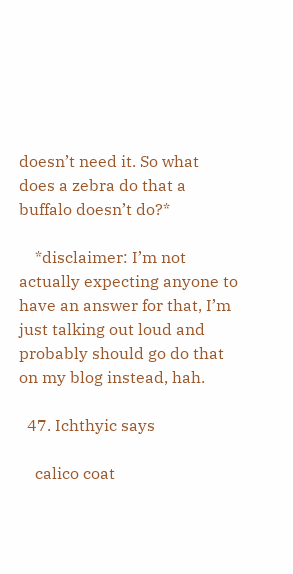doesn’t need it. So what does a zebra do that a buffalo doesn’t do?*

    *disclaimer: I’m not actually expecting anyone to have an answer for that, I’m just talking out loud and probably should go do that on my blog instead, hah.

  47. Ichthyic says

    calico coat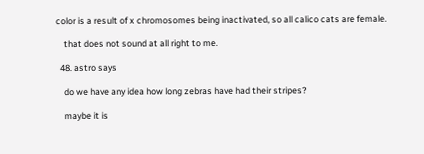color is a result of x chromosomes being inactivated, so all calico cats are female.

    that does not sound at all right to me.

  48. astro says

    do we have any idea how long zebras have had their stripes?

    maybe it is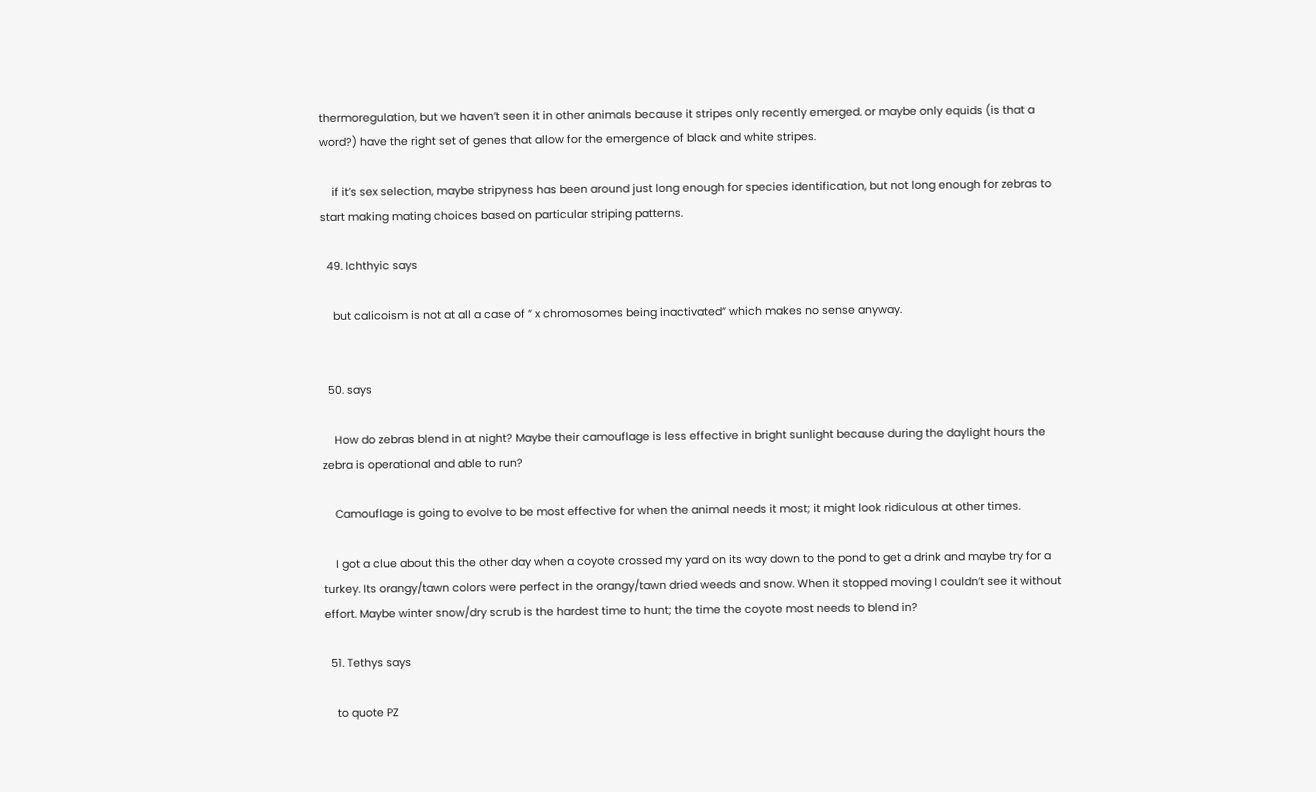thermoregulation, but we haven’t seen it in other animals because it stripes only recently emerged. or maybe only equids (is that a word?) have the right set of genes that allow for the emergence of black and white stripes.

    if it’s sex selection, maybe stripyness has been around just long enough for species identification, but not long enough for zebras to start making mating choices based on particular striping patterns.

  49. Ichthyic says

    but calicoism is not at all a case of ” x chromosomes being inactivated” which makes no sense anyway.


  50. says

    How do zebras blend in at night? Maybe their camouflage is less effective in bright sunlight because during the daylight hours the zebra is operational and able to run?

    Camouflage is going to evolve to be most effective for when the animal needs it most; it might look ridiculous at other times.

    I got a clue about this the other day when a coyote crossed my yard on its way down to the pond to get a drink and maybe try for a turkey. Its orangy/tawn colors were perfect in the orangy/tawn dried weeds and snow. When it stopped moving I couldn’t see it without effort. Maybe winter snow/dry scrub is the hardest time to hunt; the time the coyote most needs to blend in?

  51. Tethys says

    to quote PZ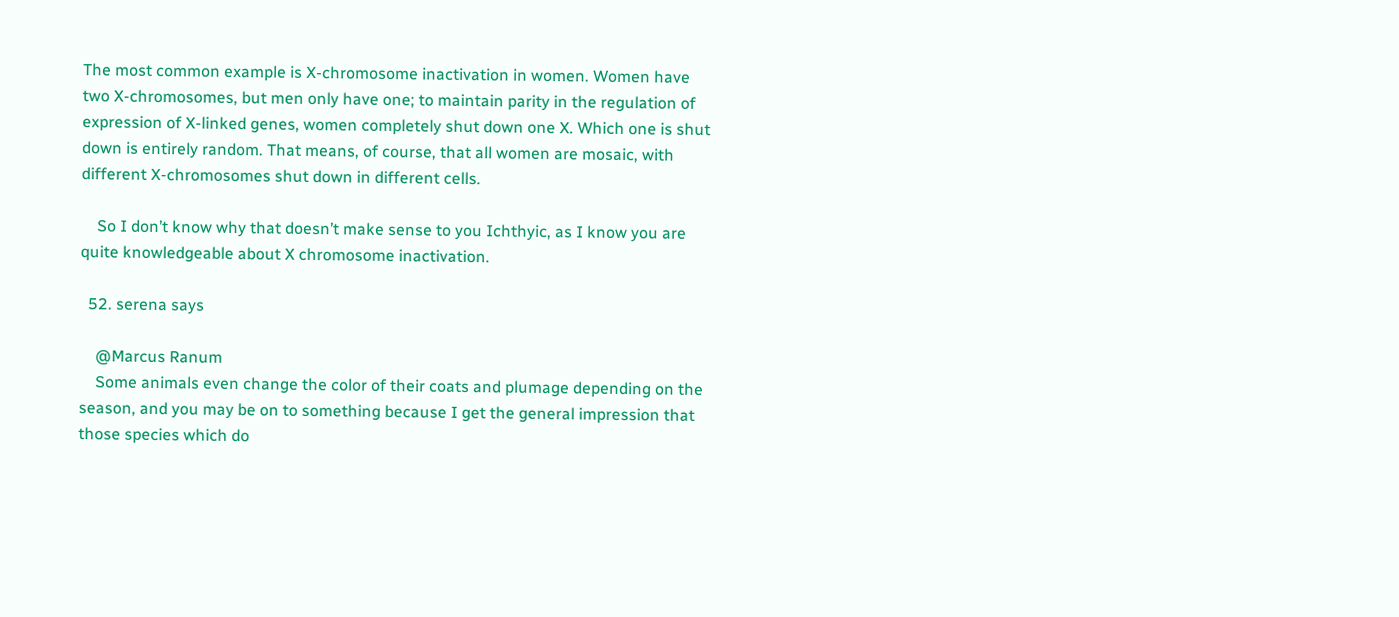The most common example is X-chromosome inactivation in women. Women have two X-chromosomes, but men only have one; to maintain parity in the regulation of expression of X-linked genes, women completely shut down one X. Which one is shut down is entirely random. That means, of course, that all women are mosaic, with different X-chromosomes shut down in different cells.

    So I don’t know why that doesn’t make sense to you Ichthyic, as I know you are quite knowledgeable about X chromosome inactivation.

  52. serena says

    @Marcus Ranum
    Some animals even change the color of their coats and plumage depending on the season, and you may be on to something because I get the general impression that those species which do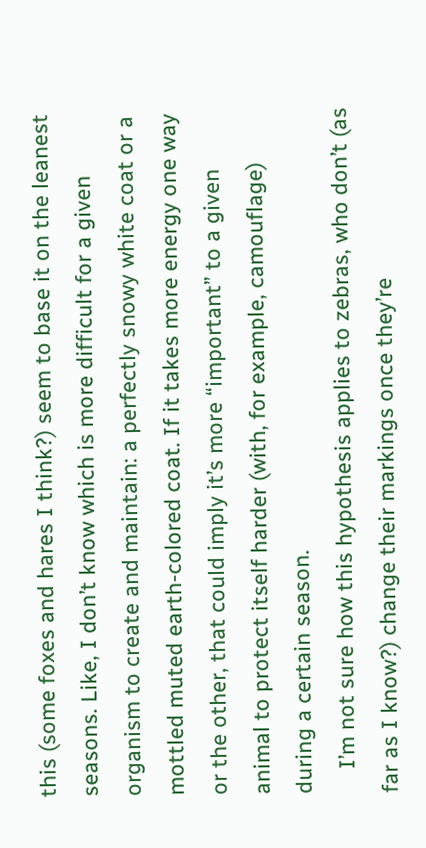this (some foxes and hares I think?) seem to base it on the leanest seasons. Like, I don’t know which is more difficult for a given organism to create and maintain: a perfectly snowy white coat or a mottled muted earth-colored coat. If it takes more energy one way or the other, that could imply it’s more “important” to a given animal to protect itself harder (with, for example, camouflage) during a certain season.
    I’m not sure how this hypothesis applies to zebras, who don’t (as far as I know?) change their markings once they’re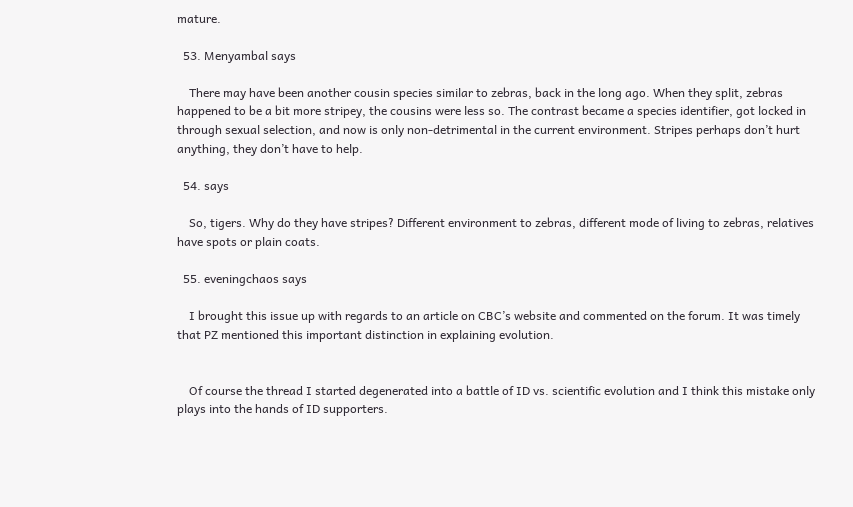mature.

  53. Menyambal says

    There may have been another cousin species similar to zebras, back in the long ago. When they split, zebras happened to be a bit more stripey, the cousins were less so. The contrast became a species identifier, got locked in through sexual selection, and now is only non-detrimental in the current environment. Stripes perhaps don’t hurt anything, they don’t have to help.

  54. says

    So, tigers. Why do they have stripes? Different environment to zebras, different mode of living to zebras, relatives have spots or plain coats.

  55. eveningchaos says

    I brought this issue up with regards to an article on CBC’s website and commented on the forum. It was timely that PZ mentioned this important distinction in explaining evolution.


    Of course the thread I started degenerated into a battle of ID vs. scientific evolution and I think this mistake only plays into the hands of ID supporters.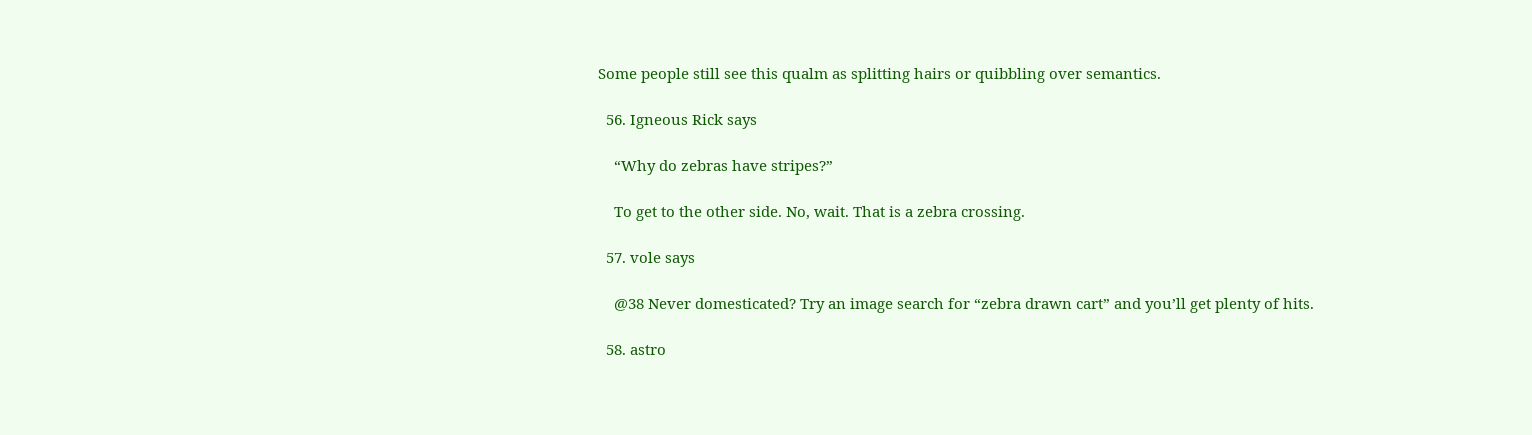Some people still see this qualm as splitting hairs or quibbling over semantics.

  56. Igneous Rick says

    “Why do zebras have stripes?”

    To get to the other side. No, wait. That is a zebra crossing.

  57. vole says

    @38 Never domesticated? Try an image search for “zebra drawn cart” and you’ll get plenty of hits.

  58. astro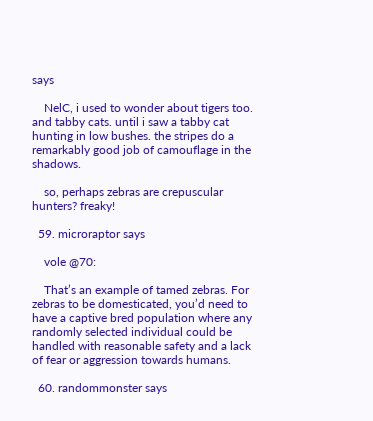says

    NelC, i used to wonder about tigers too. and tabby cats. until i saw a tabby cat hunting in low bushes. the stripes do a remarkably good job of camouflage in the shadows.

    so, perhaps zebras are crepuscular hunters? freaky!

  59. microraptor says

    vole @70:

    That’s an example of tamed zebras. For zebras to be domesticated, you’d need to have a captive bred population where any randomly selected individual could be handled with reasonable safety and a lack of fear or aggression towards humans.

  60. randommonster says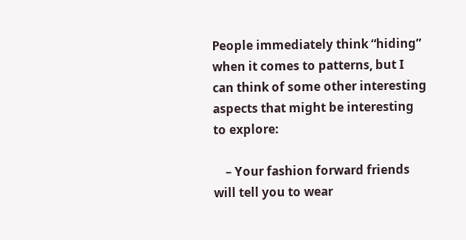People immediately think “hiding” when it comes to patterns, but I can think of some other interesting aspects that might be interesting to explore:

    – Your fashion forward friends will tell you to wear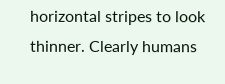horizontal stripes to look thinner. Clearly humans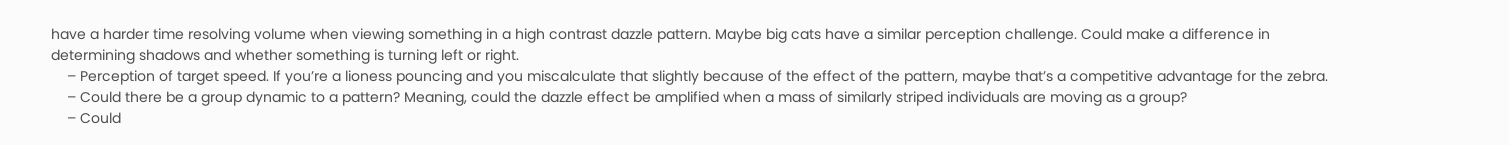have a harder time resolving volume when viewing something in a high contrast dazzle pattern. Maybe big cats have a similar perception challenge. Could make a difference in determining shadows and whether something is turning left or right.
    – Perception of target speed. If you’re a lioness pouncing and you miscalculate that slightly because of the effect of the pattern, maybe that’s a competitive advantage for the zebra.
    – Could there be a group dynamic to a pattern? Meaning, could the dazzle effect be amplified when a mass of similarly striped individuals are moving as a group?
    – Could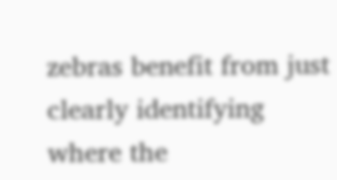zebras benefit from just clearly identifying where the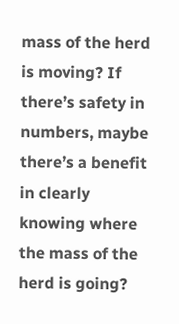mass of the herd is moving? If there’s safety in numbers, maybe there’s a benefit in clearly knowing where the mass of the herd is going?